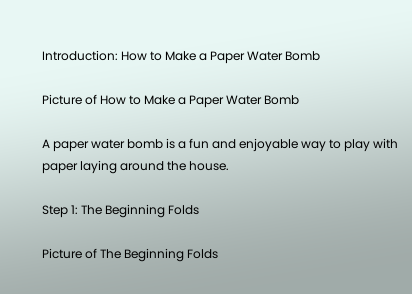Introduction: How to Make a Paper Water Bomb

Picture of How to Make a Paper Water Bomb

A paper water bomb is a fun and enjoyable way to play with paper laying around the house.

Step 1: The Beginning Folds

Picture of The Beginning Folds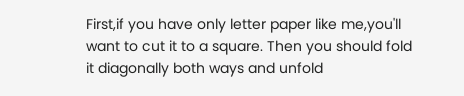First,if you have only letter paper like me,you'll want to cut it to a square. Then you should fold it diagonally both ways and unfold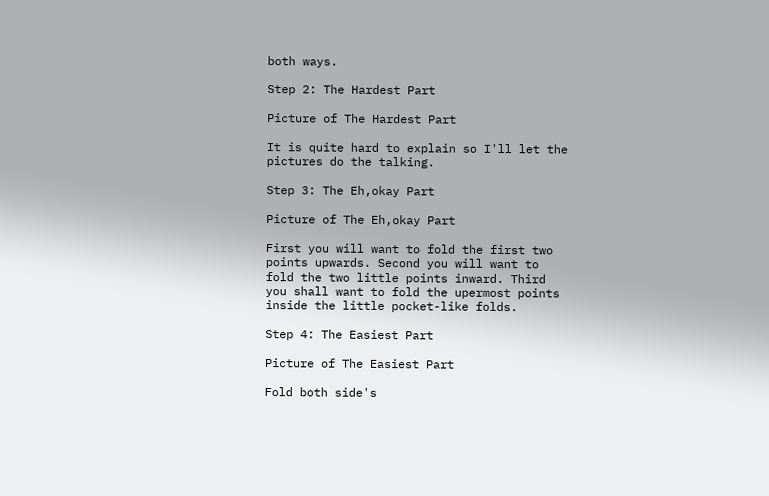both ways.

Step 2: The Hardest Part

Picture of The Hardest Part

It is quite hard to explain so I'll let the pictures do the talking.

Step 3: The Eh,okay Part

Picture of The Eh,okay Part

First you will want to fold the first two points upwards. Second you will want to fold the two little points inward. Third you shall want to fold the upermost points inside the little pocket-like folds.

Step 4: The Easiest Part

Picture of The Easiest Part

Fold both side's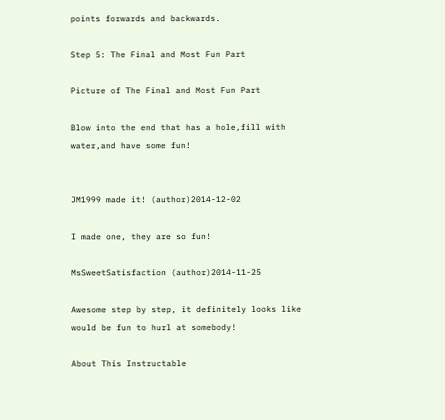points forwards and backwards.

Step 5: The Final and Most Fun Part

Picture of The Final and Most Fun Part

Blow into the end that has a hole,fill with water,and have some fun!


JM1999 made it! (author)2014-12-02

I made one, they are so fun!

MsSweetSatisfaction (author)2014-11-25

Awesome step by step, it definitely looks like would be fun to hurl at somebody!

About This Instructable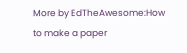More by EdTheAwesome:How to make a paper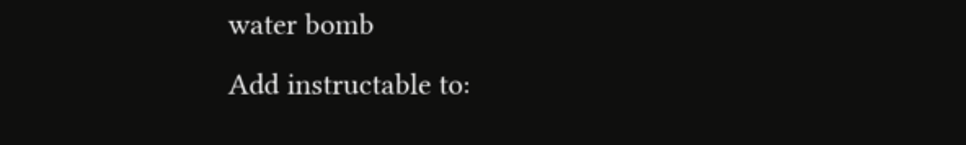water bomb
Add instructable to: